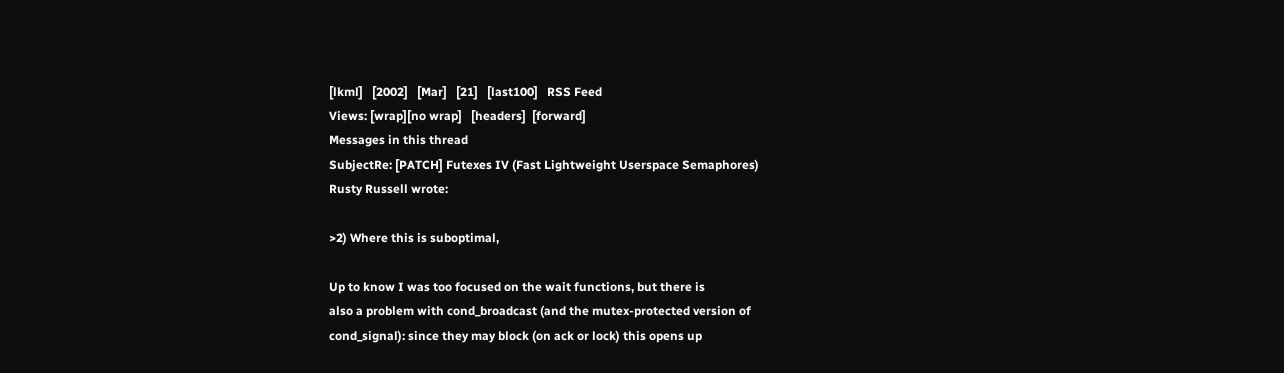[lkml]   [2002]   [Mar]   [21]   [last100]   RSS Feed
Views: [wrap][no wrap]   [headers]  [forward]
Messages in this thread
SubjectRe: [PATCH] Futexes IV (Fast Lightweight Userspace Semaphores)
Rusty Russell wrote:

>2) Where this is suboptimal,

Up to know I was too focused on the wait functions, but there is
also a problem with cond_broadcast (and the mutex-protected version of
cond_signal): since they may block (on ack or lock) this opens up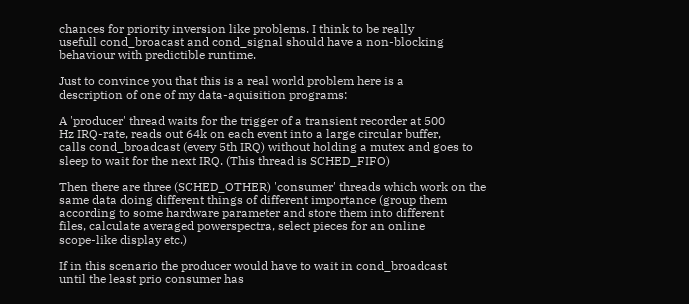chances for priority inversion like problems. I think to be really
usefull cond_broacast and cond_signal should have a non-blocking
behaviour with predictible runtime.

Just to convince you that this is a real world problem here is a
description of one of my data-aquisition programs:

A 'producer' thread waits for the trigger of a transient recorder at 500
Hz IRQ-rate, reads out 64k on each event into a large circular buffer,
calls cond_broadcast (every 5th IRQ) without holding a mutex and goes to
sleep to wait for the next IRQ. (This thread is SCHED_FIFO)

Then there are three (SCHED_OTHER) 'consumer' threads which work on the
same data doing different things of different importance (group them
according to some hardware parameter and store them into different
files, calculate averaged powerspectra, select pieces for an online
scope-like display etc.)

If in this scenario the producer would have to wait in cond_broadcast
until the least prio consumer has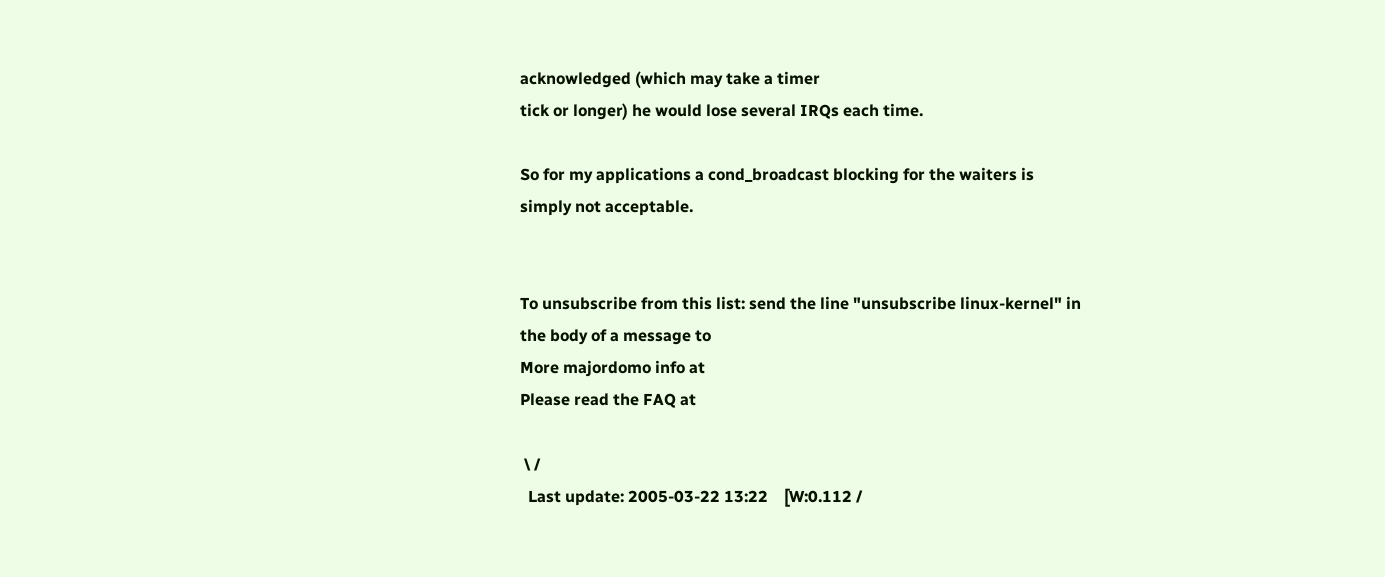acknowledged (which may take a timer
tick or longer) he would lose several IRQs each time.

So for my applications a cond_broadcast blocking for the waiters is
simply not acceptable.


To unsubscribe from this list: send the line "unsubscribe linux-kernel" in
the body of a message to
More majordomo info at
Please read the FAQ at

 \ /
  Last update: 2005-03-22 13:22    [W:0.112 /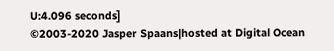U:4.096 seconds]
©2003-2020 Jasper Spaans|hosted at Digital Ocean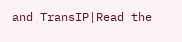and TransIP|Read the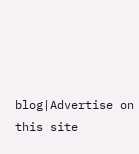blog|Advertise on this site